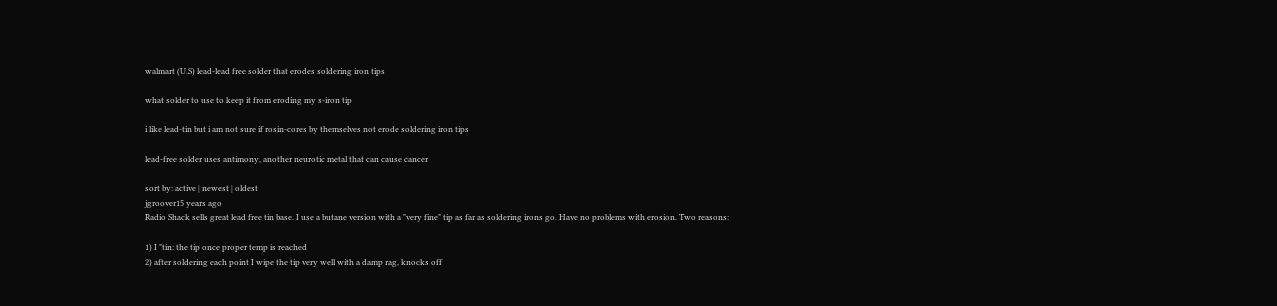walmart (U.S) lead-lead free solder that erodes soldering iron tips

what solder to use to keep it from eroding my s-iron tip

i like lead-tin but i am not sure if rosin-cores by themselves not erode soldering iron tips

lead-free solder uses antimony, another neurotic metal that can cause cancer

sort by: active | newest | oldest
jgroover15 years ago
Radio Shack sells great lead free tin base. I use a butane version with a "very fine" tip as far as soldering irons go. Have no problems with erosion. Two reasons:

1) I "tin: the tip once proper temp is reached
2) after soldering each point I wipe the tip very well with a damp rag, knocks off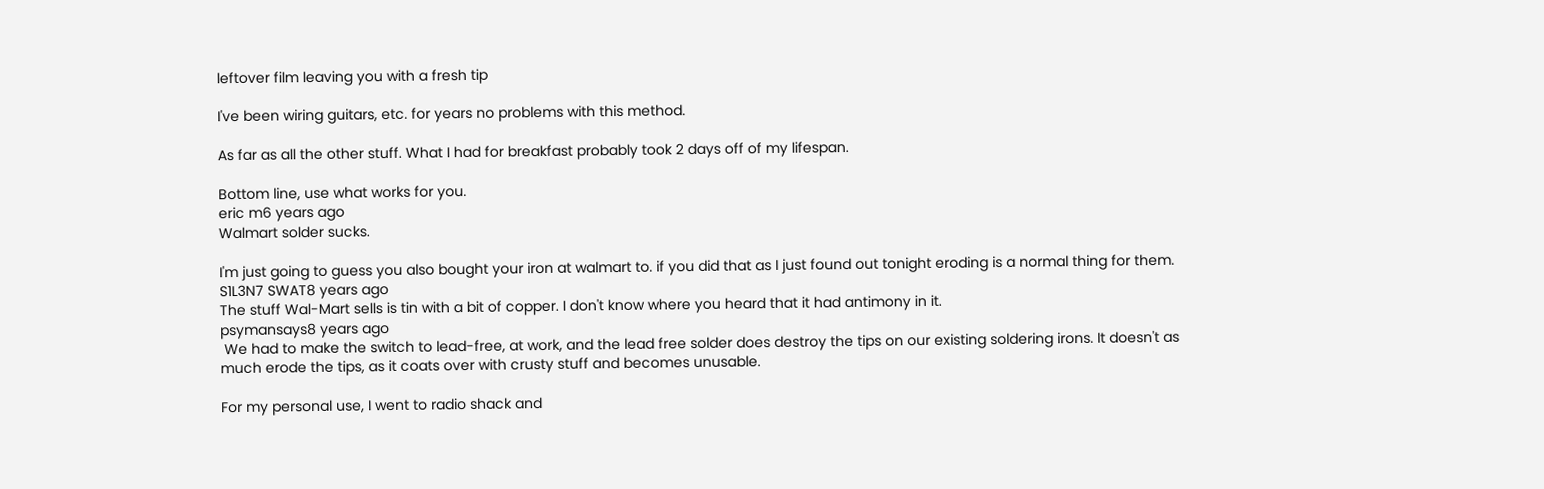leftover film leaving you with a fresh tip

I've been wiring guitars, etc. for years no problems with this method.

As far as all the other stuff. What I had for breakfast probably took 2 days off of my lifespan.

Bottom line, use what works for you.
eric m6 years ago
Walmart solder sucks.

I'm just going to guess you also bought your iron at walmart to. if you did that as I just found out tonight eroding is a normal thing for them.
S1L3N7 SWAT8 years ago
The stuff Wal-Mart sells is tin with a bit of copper. I don't know where you heard that it had antimony in it.
psymansays8 years ago
 We had to make the switch to lead-free, at work, and the lead free solder does destroy the tips on our existing soldering irons. It doesn't as much erode the tips, as it coats over with crusty stuff and becomes unusable.

For my personal use, I went to radio shack and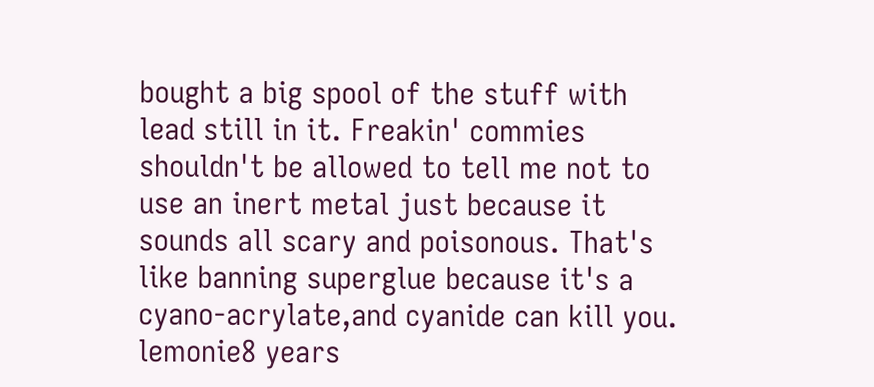bought a big spool of the stuff with lead still in it. Freakin' commies shouldn't be allowed to tell me not to use an inert metal just because it sounds all scary and poisonous. That's like banning superglue because it's a cyano-acrylate,and cyanide can kill you.
lemonie8 years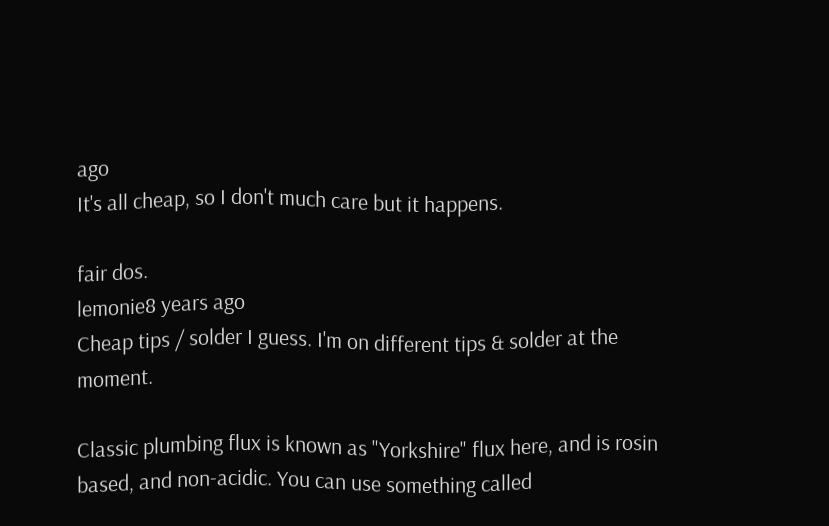ago
It's all cheap, so I don't much care but it happens.

fair dos.
lemonie8 years ago
Cheap tips / solder I guess. I'm on different tips & solder at the moment.

Classic plumbing flux is known as "Yorkshire" flux here, and is rosin based, and non-acidic. You can use something called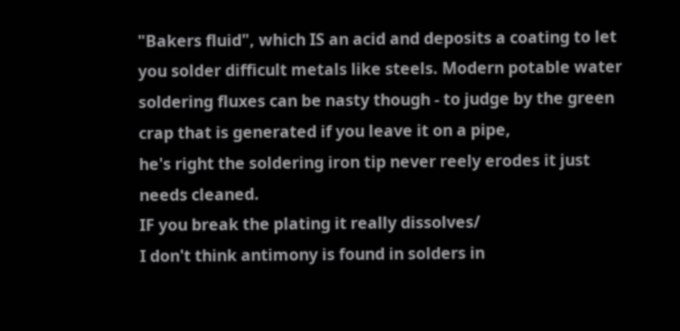"Bakers fluid", which IS an acid and deposits a coating to let you solder difficult metals like steels. Modern potable water soldering fluxes can be nasty though - to judge by the green crap that is generated if you leave it on a pipe,
he's right the soldering iron tip never reely erodes it just needs cleaned.
IF you break the plating it really dissolves/
I don't think antimony is found in solders in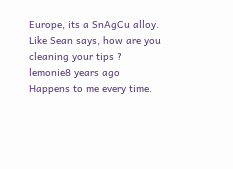Europe, its a SnAgCu alloy.
Like Sean says, how are you cleaning your tips ?
lemonie8 years ago
Happens to me every time.